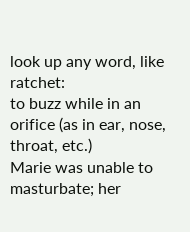look up any word, like ratchet:
to buzz while in an orifice (as in ear, nose, throat, etc.)
Marie was unable to masturbate; her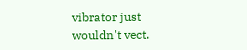vibrator just wouldn't vect.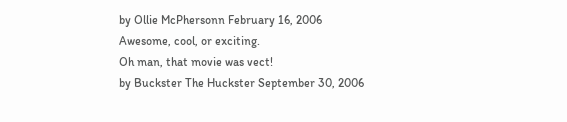by Ollie McPhersonn February 16, 2006
Awesome, cool, or exciting.
Oh man, that movie was vect!
by Buckster The Huckster September 30, 2006